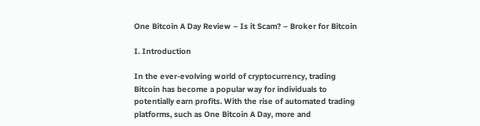One Bitcoin A Day Review – Is it Scam? – Broker for Bitcoin

I. Introduction

In the ever-evolving world of cryptocurrency, trading Bitcoin has become a popular way for individuals to potentially earn profits. With the rise of automated trading platforms, such as One Bitcoin A Day, more and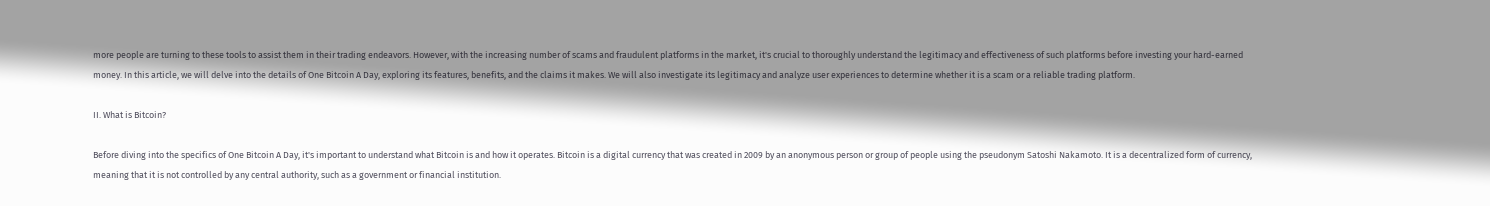more people are turning to these tools to assist them in their trading endeavors. However, with the increasing number of scams and fraudulent platforms in the market, it's crucial to thoroughly understand the legitimacy and effectiveness of such platforms before investing your hard-earned money. In this article, we will delve into the details of One Bitcoin A Day, exploring its features, benefits, and the claims it makes. We will also investigate its legitimacy and analyze user experiences to determine whether it is a scam or a reliable trading platform.

II. What is Bitcoin?

Before diving into the specifics of One Bitcoin A Day, it's important to understand what Bitcoin is and how it operates. Bitcoin is a digital currency that was created in 2009 by an anonymous person or group of people using the pseudonym Satoshi Nakamoto. It is a decentralized form of currency, meaning that it is not controlled by any central authority, such as a government or financial institution.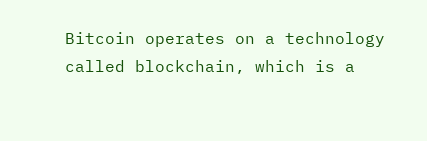Bitcoin operates on a technology called blockchain, which is a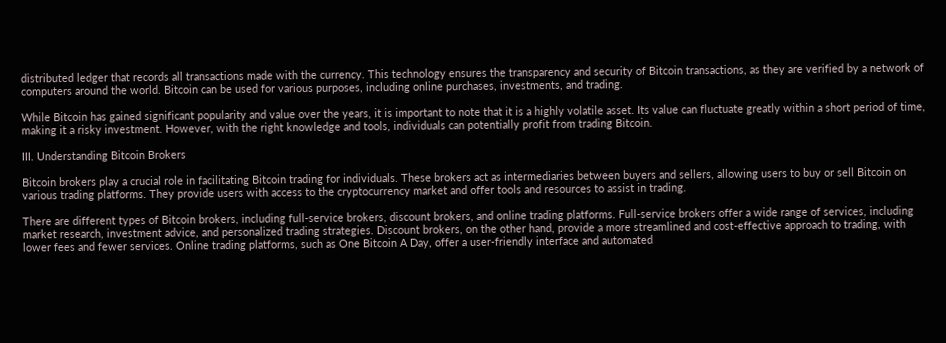distributed ledger that records all transactions made with the currency. This technology ensures the transparency and security of Bitcoin transactions, as they are verified by a network of computers around the world. Bitcoin can be used for various purposes, including online purchases, investments, and trading.

While Bitcoin has gained significant popularity and value over the years, it is important to note that it is a highly volatile asset. Its value can fluctuate greatly within a short period of time, making it a risky investment. However, with the right knowledge and tools, individuals can potentially profit from trading Bitcoin.

III. Understanding Bitcoin Brokers

Bitcoin brokers play a crucial role in facilitating Bitcoin trading for individuals. These brokers act as intermediaries between buyers and sellers, allowing users to buy or sell Bitcoin on various trading platforms. They provide users with access to the cryptocurrency market and offer tools and resources to assist in trading.

There are different types of Bitcoin brokers, including full-service brokers, discount brokers, and online trading platforms. Full-service brokers offer a wide range of services, including market research, investment advice, and personalized trading strategies. Discount brokers, on the other hand, provide a more streamlined and cost-effective approach to trading, with lower fees and fewer services. Online trading platforms, such as One Bitcoin A Day, offer a user-friendly interface and automated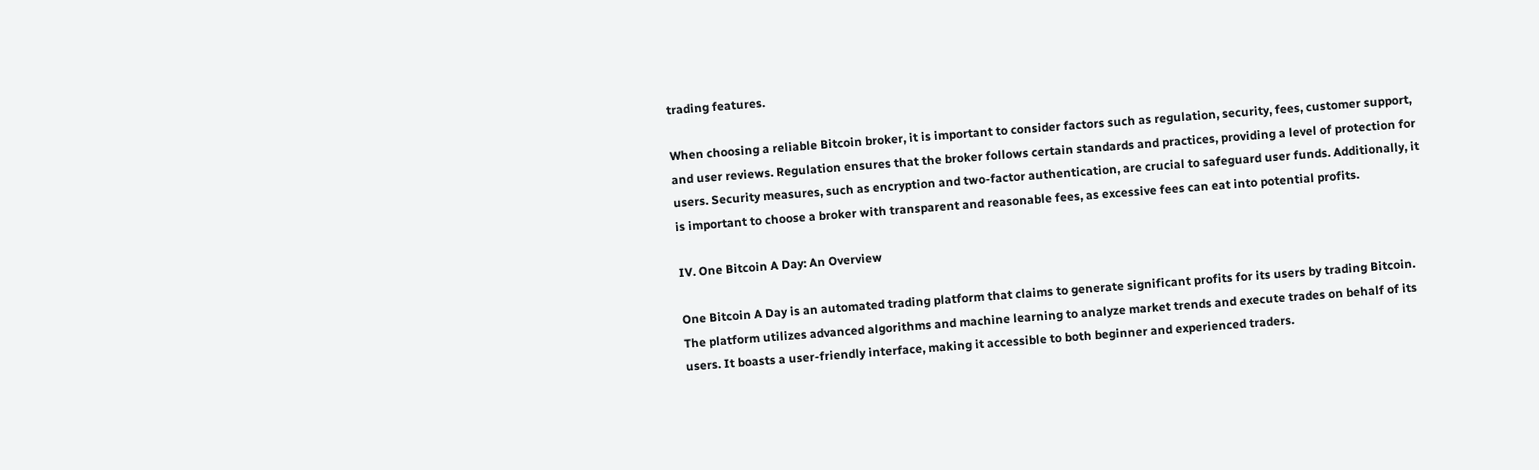trading features.

When choosing a reliable Bitcoin broker, it is important to consider factors such as regulation, security, fees, customer support, and user reviews. Regulation ensures that the broker follows certain standards and practices, providing a level of protection for users. Security measures, such as encryption and two-factor authentication, are crucial to safeguard user funds. Additionally, it is important to choose a broker with transparent and reasonable fees, as excessive fees can eat into potential profits.

IV. One Bitcoin A Day: An Overview

One Bitcoin A Day is an automated trading platform that claims to generate significant profits for its users by trading Bitcoin. The platform utilizes advanced algorithms and machine learning to analyze market trends and execute trades on behalf of its users. It boasts a user-friendly interface, making it accessible to both beginner and experienced traders.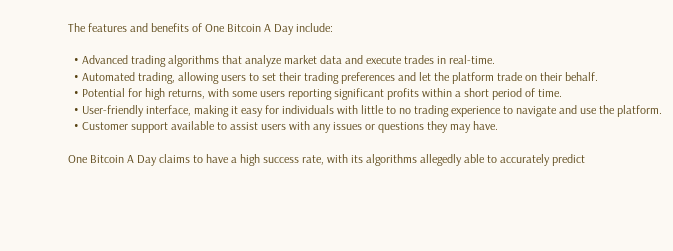The features and benefits of One Bitcoin A Day include:

  • Advanced trading algorithms that analyze market data and execute trades in real-time.
  • Automated trading, allowing users to set their trading preferences and let the platform trade on their behalf.
  • Potential for high returns, with some users reporting significant profits within a short period of time.
  • User-friendly interface, making it easy for individuals with little to no trading experience to navigate and use the platform.
  • Customer support available to assist users with any issues or questions they may have.

One Bitcoin A Day claims to have a high success rate, with its algorithms allegedly able to accurately predict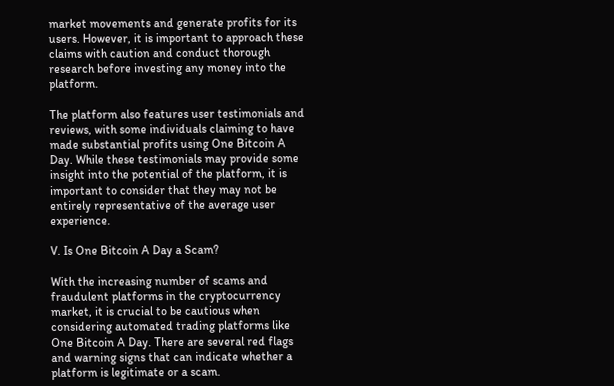market movements and generate profits for its users. However, it is important to approach these claims with caution and conduct thorough research before investing any money into the platform.

The platform also features user testimonials and reviews, with some individuals claiming to have made substantial profits using One Bitcoin A Day. While these testimonials may provide some insight into the potential of the platform, it is important to consider that they may not be entirely representative of the average user experience.

V. Is One Bitcoin A Day a Scam?

With the increasing number of scams and fraudulent platforms in the cryptocurrency market, it is crucial to be cautious when considering automated trading platforms like One Bitcoin A Day. There are several red flags and warning signs that can indicate whether a platform is legitimate or a scam.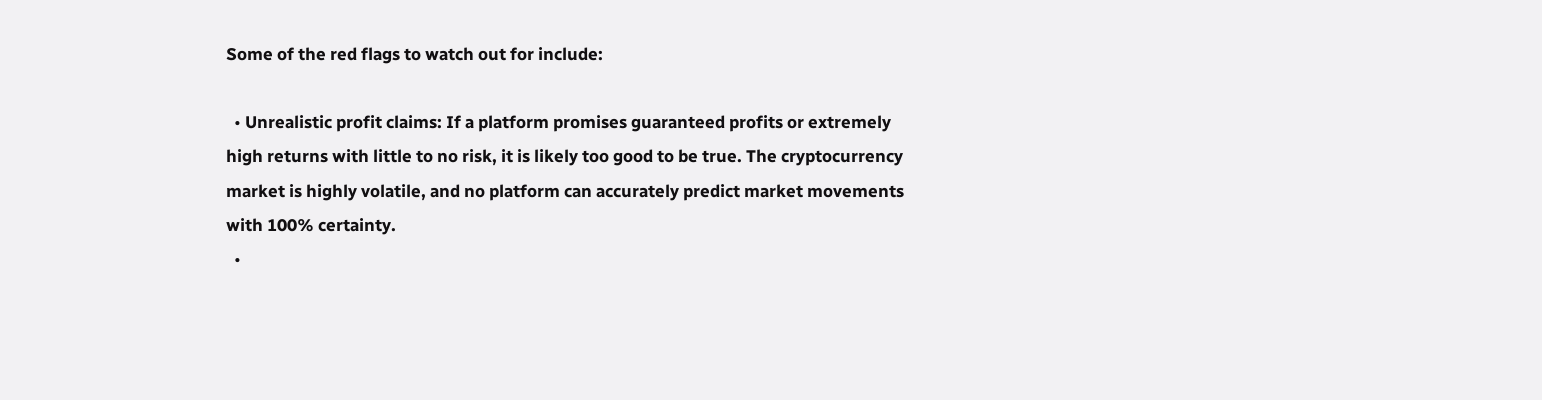Some of the red flags to watch out for include:

  • Unrealistic profit claims: If a platform promises guaranteed profits or extremely high returns with little to no risk, it is likely too good to be true. The cryptocurrency market is highly volatile, and no platform can accurately predict market movements with 100% certainty.
  •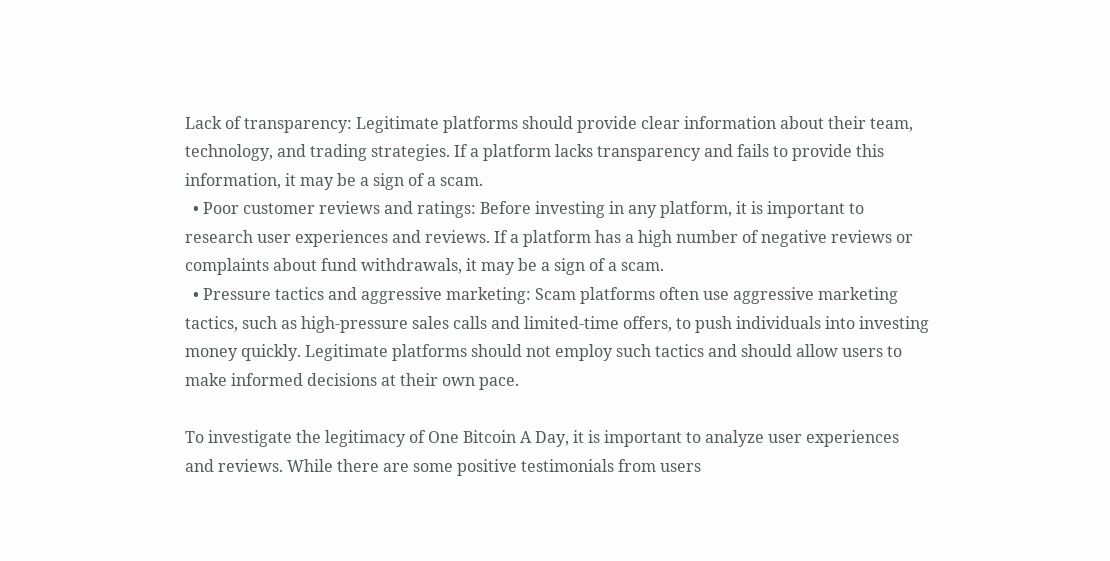Lack of transparency: Legitimate platforms should provide clear information about their team, technology, and trading strategies. If a platform lacks transparency and fails to provide this information, it may be a sign of a scam.
  • Poor customer reviews and ratings: Before investing in any platform, it is important to research user experiences and reviews. If a platform has a high number of negative reviews or complaints about fund withdrawals, it may be a sign of a scam.
  • Pressure tactics and aggressive marketing: Scam platforms often use aggressive marketing tactics, such as high-pressure sales calls and limited-time offers, to push individuals into investing money quickly. Legitimate platforms should not employ such tactics and should allow users to make informed decisions at their own pace.

To investigate the legitimacy of One Bitcoin A Day, it is important to analyze user experiences and reviews. While there are some positive testimonials from users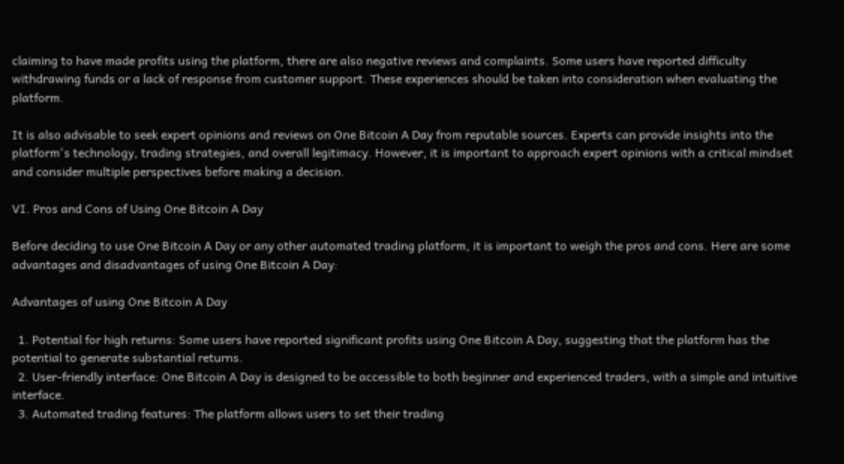claiming to have made profits using the platform, there are also negative reviews and complaints. Some users have reported difficulty withdrawing funds or a lack of response from customer support. These experiences should be taken into consideration when evaluating the platform.

It is also advisable to seek expert opinions and reviews on One Bitcoin A Day from reputable sources. Experts can provide insights into the platform's technology, trading strategies, and overall legitimacy. However, it is important to approach expert opinions with a critical mindset and consider multiple perspectives before making a decision.

VI. Pros and Cons of Using One Bitcoin A Day

Before deciding to use One Bitcoin A Day or any other automated trading platform, it is important to weigh the pros and cons. Here are some advantages and disadvantages of using One Bitcoin A Day:

Advantages of using One Bitcoin A Day

  1. Potential for high returns: Some users have reported significant profits using One Bitcoin A Day, suggesting that the platform has the potential to generate substantial returns.
  2. User-friendly interface: One Bitcoin A Day is designed to be accessible to both beginner and experienced traders, with a simple and intuitive interface.
  3. Automated trading features: The platform allows users to set their trading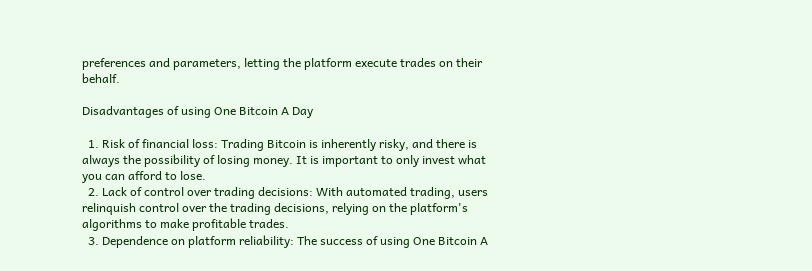preferences and parameters, letting the platform execute trades on their behalf.

Disadvantages of using One Bitcoin A Day

  1. Risk of financial loss: Trading Bitcoin is inherently risky, and there is always the possibility of losing money. It is important to only invest what you can afford to lose.
  2. Lack of control over trading decisions: With automated trading, users relinquish control over the trading decisions, relying on the platform's algorithms to make profitable trades.
  3. Dependence on platform reliability: The success of using One Bitcoin A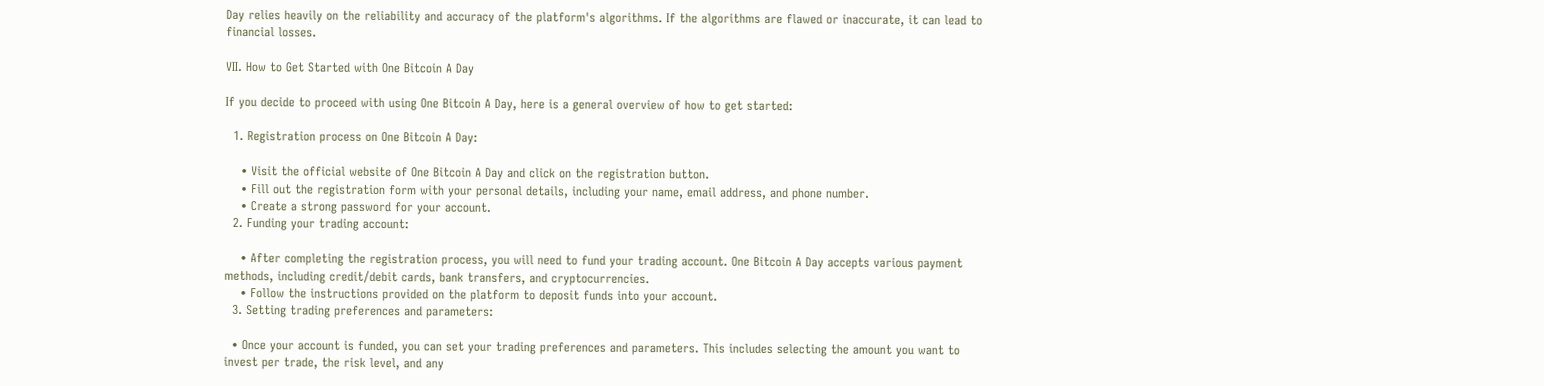Day relies heavily on the reliability and accuracy of the platform's algorithms. If the algorithms are flawed or inaccurate, it can lead to financial losses.

VII. How to Get Started with One Bitcoin A Day

If you decide to proceed with using One Bitcoin A Day, here is a general overview of how to get started:

  1. Registration process on One Bitcoin A Day:

    • Visit the official website of One Bitcoin A Day and click on the registration button.
    • Fill out the registration form with your personal details, including your name, email address, and phone number.
    • Create a strong password for your account.
  2. Funding your trading account:

    • After completing the registration process, you will need to fund your trading account. One Bitcoin A Day accepts various payment methods, including credit/debit cards, bank transfers, and cryptocurrencies.
    • Follow the instructions provided on the platform to deposit funds into your account.
  3. Setting trading preferences and parameters:

  • Once your account is funded, you can set your trading preferences and parameters. This includes selecting the amount you want to invest per trade, the risk level, and any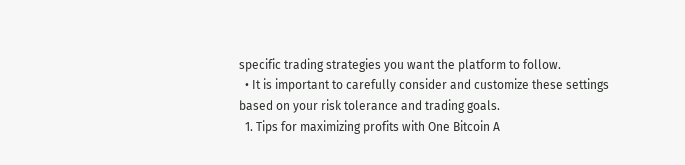specific trading strategies you want the platform to follow.
  • It is important to carefully consider and customize these settings based on your risk tolerance and trading goals.
  1. Tips for maximizing profits with One Bitcoin A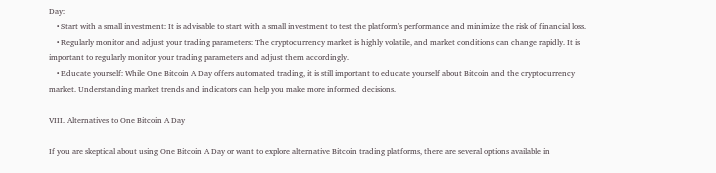Day:
    • Start with a small investment: It is advisable to start with a small investment to test the platform's performance and minimize the risk of financial loss.
    • Regularly monitor and adjust your trading parameters: The cryptocurrency market is highly volatile, and market conditions can change rapidly. It is important to regularly monitor your trading parameters and adjust them accordingly.
    • Educate yourself: While One Bitcoin A Day offers automated trading, it is still important to educate yourself about Bitcoin and the cryptocurrency market. Understanding market trends and indicators can help you make more informed decisions.

VIII. Alternatives to One Bitcoin A Day

If you are skeptical about using One Bitcoin A Day or want to explore alternative Bitcoin trading platforms, there are several options available in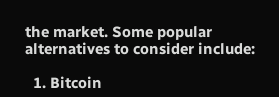the market. Some popular alternatives to consider include:

  1. Bitcoin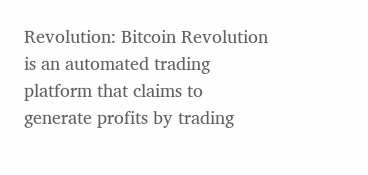Revolution: Bitcoin Revolution is an automated trading platform that claims to generate profits by trading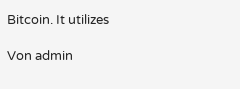Bitcoin. It utilizes

Von admin